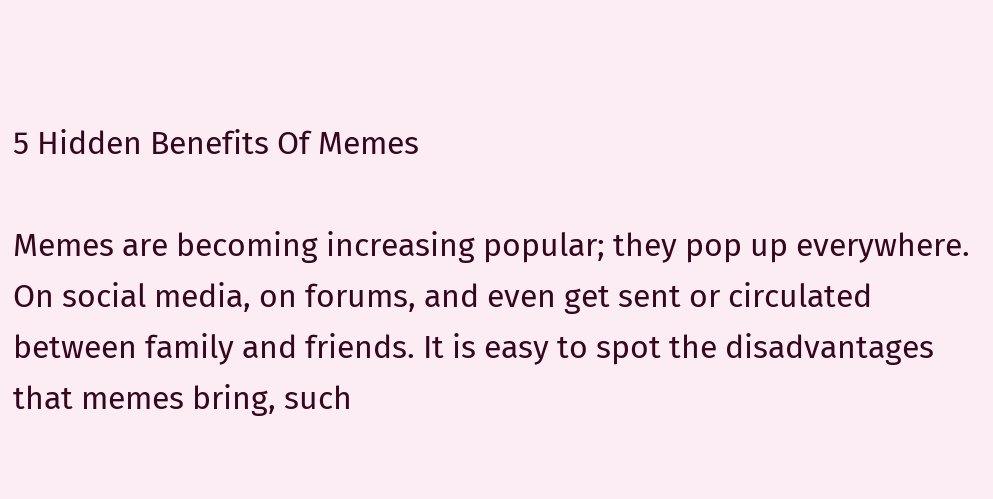5 Hidden Benefits Of Memes

Memes are becoming increasing popular; they pop up everywhere. On social media, on forums, and even get sent or circulated between family and friends. It is easy to spot the disadvantages that memes bring, such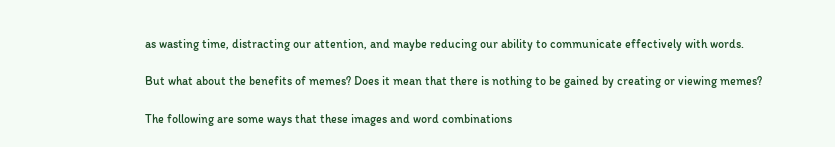as wasting time, distracting our attention, and maybe reducing our ability to communicate effectively with words.

But what about the benefits of memes? Does it mean that there is nothing to be gained by creating or viewing memes?

The following are some ways that these images and word combinations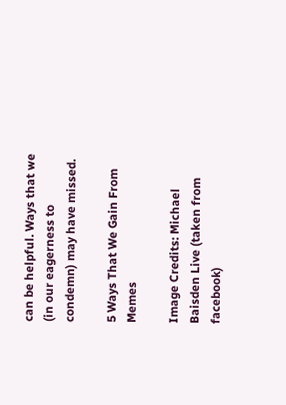can be helpful. Ways that we (in our eagerness to condemn) may have missed.

5 Ways That We Gain From Memes

Image Credits: Michael Baisden Live (taken from facebook)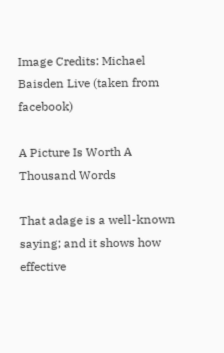Image Credits: Michael Baisden Live (taken from facebook)

A Picture Is Worth A Thousand Words

That adage is a well-known saying; and it shows how effective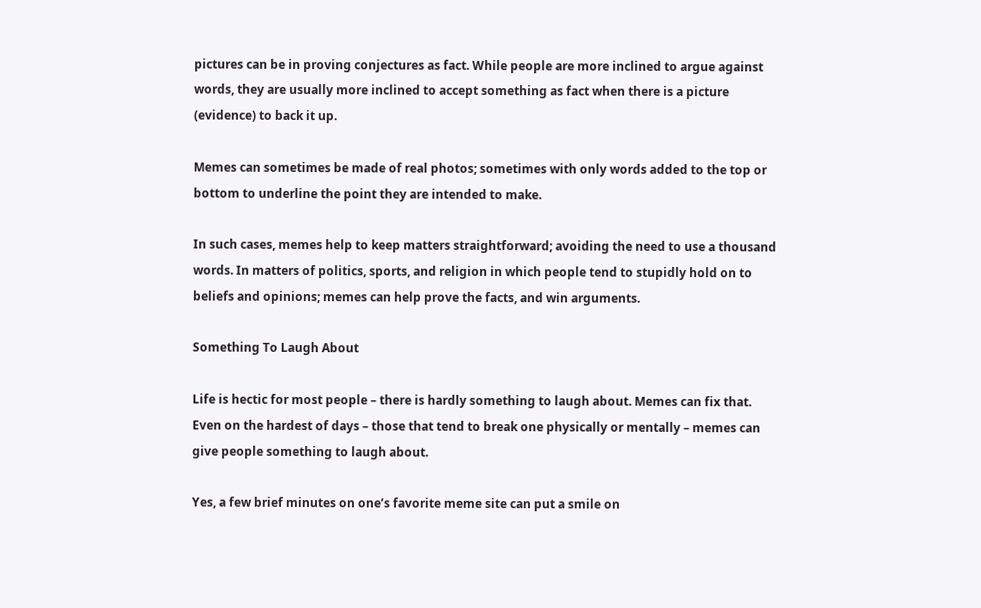pictures can be in proving conjectures as fact. While people are more inclined to argue against words, they are usually more inclined to accept something as fact when there is a picture (evidence) to back it up.

Memes can sometimes be made of real photos; sometimes with only words added to the top or bottom to underline the point they are intended to make.

In such cases, memes help to keep matters straightforward; avoiding the need to use a thousand words. In matters of politics, sports, and religion in which people tend to stupidly hold on to beliefs and opinions; memes can help prove the facts, and win arguments.

Something To Laugh About

Life is hectic for most people – there is hardly something to laugh about. Memes can fix that. Even on the hardest of days – those that tend to break one physically or mentally – memes can give people something to laugh about.

Yes, a few brief minutes on one’s favorite meme site can put a smile on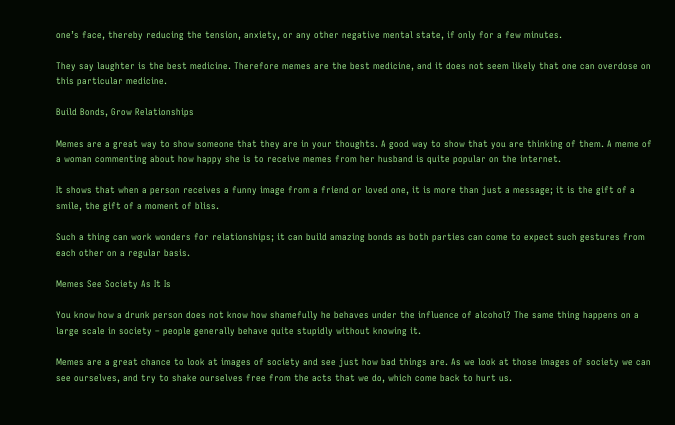one’s face, thereby reducing the tension, anxiety, or any other negative mental state, if only for a few minutes.

They say laughter is the best medicine. Therefore memes are the best medicine, and it does not seem likely that one can overdose on this particular medicine.

Build Bonds, Grow Relationships

Memes are a great way to show someone that they are in your thoughts. A good way to show that you are thinking of them. A meme of a woman commenting about how happy she is to receive memes from her husband is quite popular on the internet.

It shows that when a person receives a funny image from a friend or loved one, it is more than just a message; it is the gift of a smile, the gift of a moment of bliss.

Such a thing can work wonders for relationships; it can build amazing bonds as both parties can come to expect such gestures from each other on a regular basis.

Memes See Society As It Is

You know how a drunk person does not know how shamefully he behaves under the influence of alcohol? The same thing happens on a large scale in society – people generally behave quite stupidly without knowing it.

Memes are a great chance to look at images of society and see just how bad things are. As we look at those images of society we can see ourselves, and try to shake ourselves free from the acts that we do, which come back to hurt us.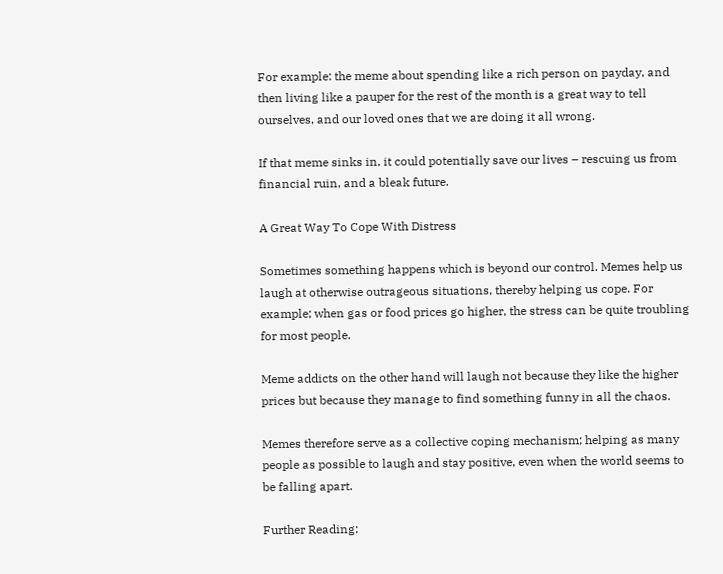For example: the meme about spending like a rich person on payday, and then living like a pauper for the rest of the month is a great way to tell ourselves, and our loved ones that we are doing it all wrong.

If that meme sinks in, it could potentially save our lives – rescuing us from financial ruin, and a bleak future.

A Great Way To Cope With Distress

Sometimes something happens which is beyond our control. Memes help us laugh at otherwise outrageous situations, thereby helping us cope. For example; when gas or food prices go higher, the stress can be quite troubling for most people.

Meme addicts on the other hand will laugh not because they like the higher prices but because they manage to find something funny in all the chaos.

Memes therefore serve as a collective coping mechanism; helping as many people as possible to laugh and stay positive, even when the world seems to be falling apart.

Further Reading: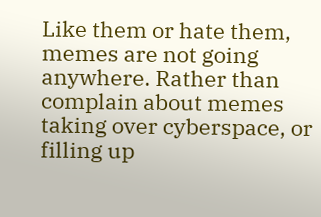Like them or hate them, memes are not going anywhere. Rather than complain about memes taking over cyberspace, or filling up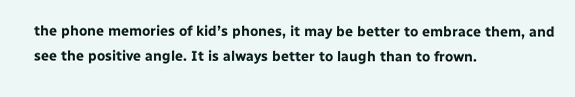the phone memories of kid’s phones, it may be better to embrace them, and see the positive angle. It is always better to laugh than to frown.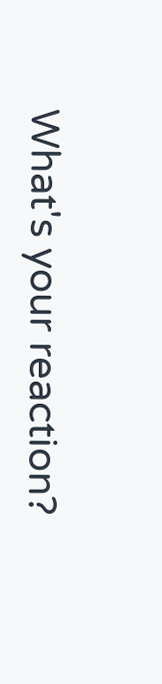What's your reaction?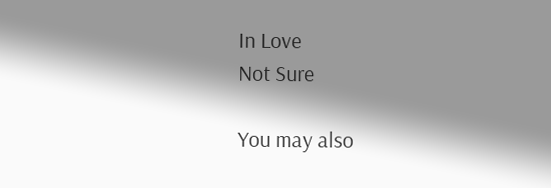In Love
Not Sure

You may also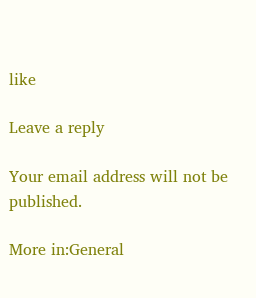like

Leave a reply

Your email address will not be published.

More in:General